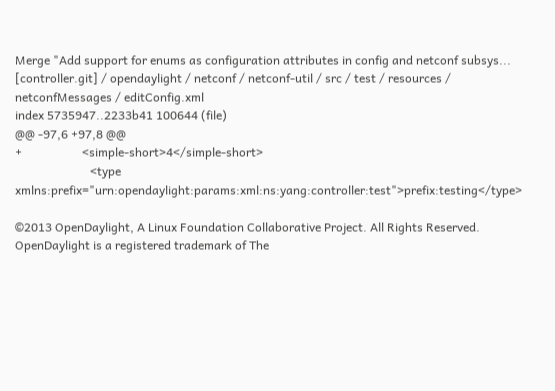Merge "Add support for enums as configuration attributes in config and netconf subsys...
[controller.git] / opendaylight / netconf / netconf-util / src / test / resources / netconfMessages / editConfig.xml
index 5735947..2233b41 100644 (file)
@@ -97,6 +97,8 @@
+                    <simple-short>4</simple-short>
                         <type xmlns:prefix="urn:opendaylight:params:xml:ns:yang:controller:test">prefix:testing</type>

©2013 OpenDaylight, A Linux Foundation Collaborative Project. All Rights Reserved.
OpenDaylight is a registered trademark of The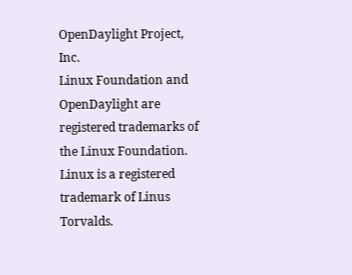OpenDaylight Project, Inc.
Linux Foundation and OpenDaylight are registered trademarks of the Linux Foundation.
Linux is a registered trademark of Linus Torvalds.